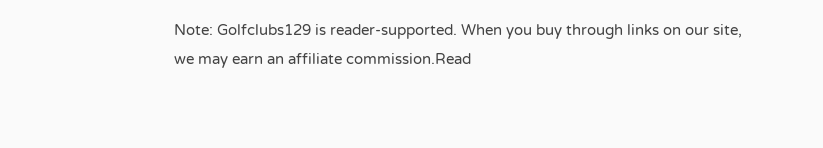Note: Golfclubs129 is reader-supported. When you buy through links on our site, we may earn an affiliate commission.Read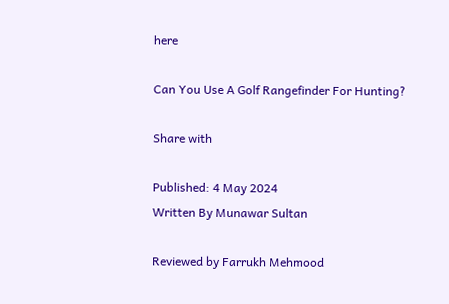here

Can You Use A Golf Rangefinder For Hunting?

Share with

Published: 4 May 2024
Written By Munawar Sultan

Reviewed by Farrukh Mehmood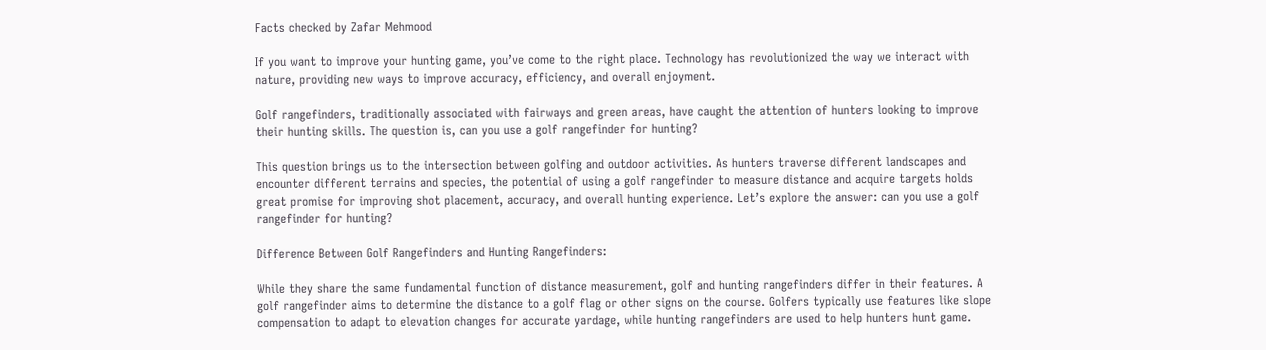Facts checked by Zafar Mehmood

If you want to improve your hunting game, you’ve come to the right place. Technology has revolutionized the way we interact with nature, providing new ways to improve accuracy, efficiency, and overall enjoyment.

Golf rangefinders, traditionally associated with fairways and green areas, have caught the attention of hunters looking to improve their hunting skills. The question is, can you use a golf rangefinder for hunting?

This question brings us to the intersection between golfing and outdoor activities. As hunters traverse different landscapes and encounter different terrains and species, the potential of using a golf rangefinder to measure distance and acquire targets holds great promise for improving shot placement, accuracy, and overall hunting experience. Let’s explore the answer: can you use a golf rangefinder for hunting?

Difference Between Golf Rangefinders and Hunting Rangefinders:

While they share the same fundamental function of distance measurement, golf and hunting rangefinders differ in their features. A golf rangefinder aims to determine the distance to a golf flag or other signs on the course. Golfers typically use features like slope compensation to adapt to elevation changes for accurate yardage, while hunting rangefinders are used to help hunters hunt game.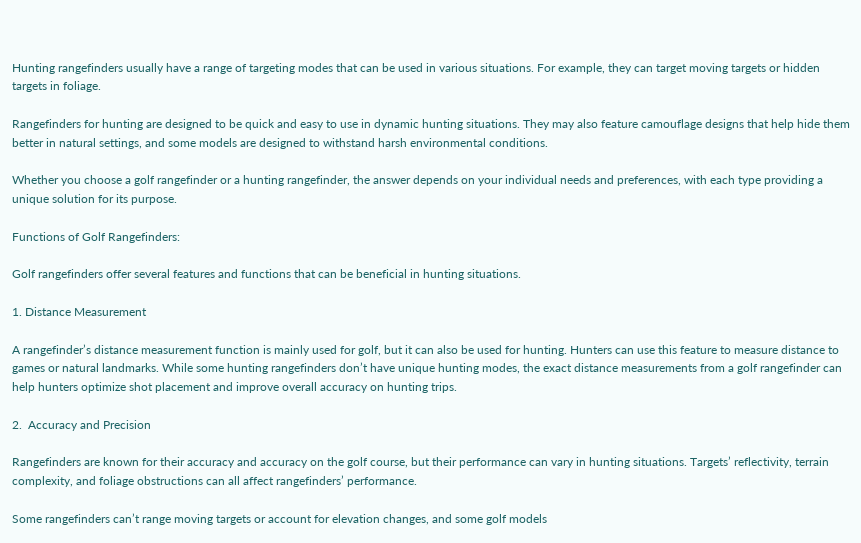Hunting rangefinders usually have a range of targeting modes that can be used in various situations. For example, they can target moving targets or hidden targets in foliage.

Rangefinders for hunting are designed to be quick and easy to use in dynamic hunting situations. They may also feature camouflage designs that help hide them better in natural settings, and some models are designed to withstand harsh environmental conditions.

Whether you choose a golf rangefinder or a hunting rangefinder, the answer depends on your individual needs and preferences, with each type providing a unique solution for its purpose.

Functions of Golf Rangefinders:

Golf rangefinders offer several features and functions that can be beneficial in hunting situations.

1. Distance Measurement

A rangefinder’s distance measurement function is mainly used for golf, but it can also be used for hunting. Hunters can use this feature to measure distance to games or natural landmarks. While some hunting rangefinders don’t have unique hunting modes, the exact distance measurements from a golf rangefinder can help hunters optimize shot placement and improve overall accuracy on hunting trips.

2.  Accuracy and Precision

Rangefinders are known for their accuracy and accuracy on the golf course, but their performance can vary in hunting situations. Targets’ reflectivity, terrain complexity, and foliage obstructions can all affect rangefinders’ performance.

Some rangefinders can’t range moving targets or account for elevation changes, and some golf models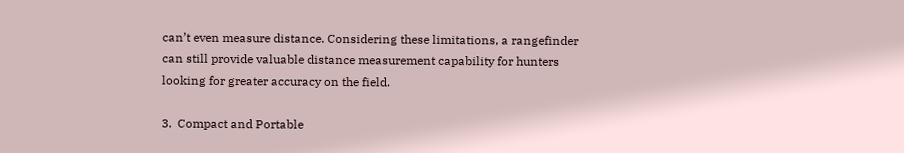can’t even measure distance. Considering these limitations, a rangefinder can still provide valuable distance measurement capability for hunters looking for greater accuracy on the field.

3.  Compact and Portable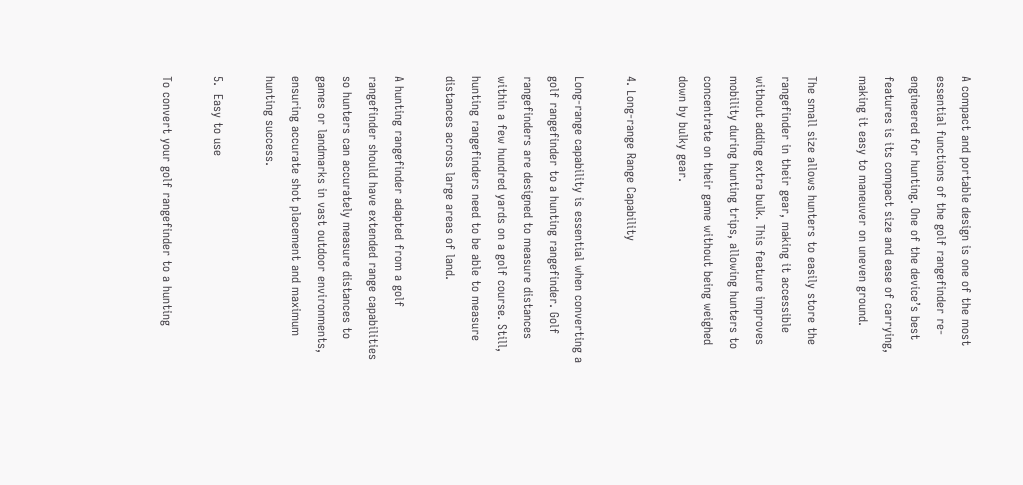A compact and portable design is one of the most essential functions of the golf rangefinder re-engineered for hunting. One of the device’s best features is its compact size and ease of carrying, making it easy to maneuver on uneven ground.

The small size allows hunters to easily store the rangefinder in their gear, making it accessible without adding extra bulk. This feature improves mobility during hunting trips, allowing hunters to concentrate on their game without being weighed down by bulky gear.

4. Long-range Range Capability

Long-range capability is essential when converting a golf rangefinder to a hunting rangefinder. Golf rangefinders are designed to measure distances within a few hundred yards on a golf course. Still, hunting rangefinders need to be able to measure distances across large areas of land.

A hunting rangefinder adapted from a golf rangefinder should have extended range capabilities so hunters can accurately measure distances to games or landmarks in vast outdoor environments, ensuring accurate shot placement and maximum hunting success.

5.  Easy to use

To convert your golf rangefinder to a hunting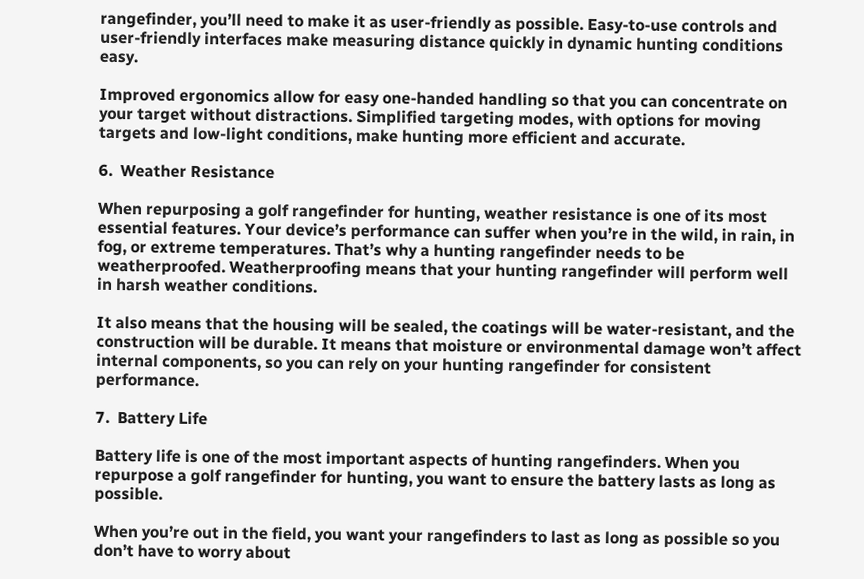rangefinder, you’ll need to make it as user-friendly as possible. Easy-to-use controls and user-friendly interfaces make measuring distance quickly in dynamic hunting conditions easy.

Improved ergonomics allow for easy one-handed handling so that you can concentrate on your target without distractions. Simplified targeting modes, with options for moving targets and low-light conditions, make hunting more efficient and accurate.

6.  Weather Resistance

When repurposing a golf rangefinder for hunting, weather resistance is one of its most essential features. Your device’s performance can suffer when you’re in the wild, in rain, in fog, or extreme temperatures. That’s why a hunting rangefinder needs to be weatherproofed. Weatherproofing means that your hunting rangefinder will perform well in harsh weather conditions.

It also means that the housing will be sealed, the coatings will be water-resistant, and the construction will be durable. It means that moisture or environmental damage won’t affect internal components, so you can rely on your hunting rangefinder for consistent performance.

7.  Battery Life

Battery life is one of the most important aspects of hunting rangefinders. When you repurpose a golf rangefinder for hunting, you want to ensure the battery lasts as long as possible.

When you’re out in the field, you want your rangefinders to last as long as possible so you don’t have to worry about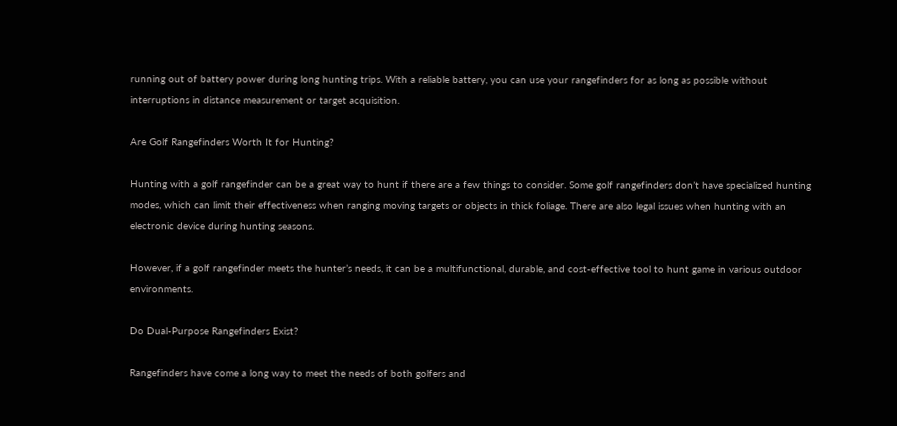running out of battery power during long hunting trips. With a reliable battery, you can use your rangefinders for as long as possible without interruptions in distance measurement or target acquisition.

Are Golf Rangefinders Worth It for Hunting?

Hunting with a golf rangefinder can be a great way to hunt if there are a few things to consider. Some golf rangefinders don’t have specialized hunting modes, which can limit their effectiveness when ranging moving targets or objects in thick foliage. There are also legal issues when hunting with an electronic device during hunting seasons.

However, if a golf rangefinder meets the hunter’s needs, it can be a multifunctional, durable, and cost-effective tool to hunt game in various outdoor environments.

Do Dual-Purpose Rangefinders Exist?

Rangefinders have come a long way to meet the needs of both golfers and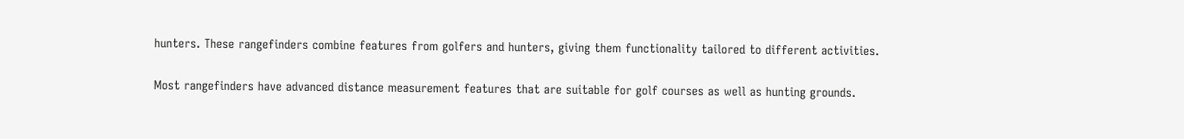hunters. These rangefinders combine features from golfers and hunters, giving them functionality tailored to different activities.

Most rangefinders have advanced distance measurement features that are suitable for golf courses as well as hunting grounds.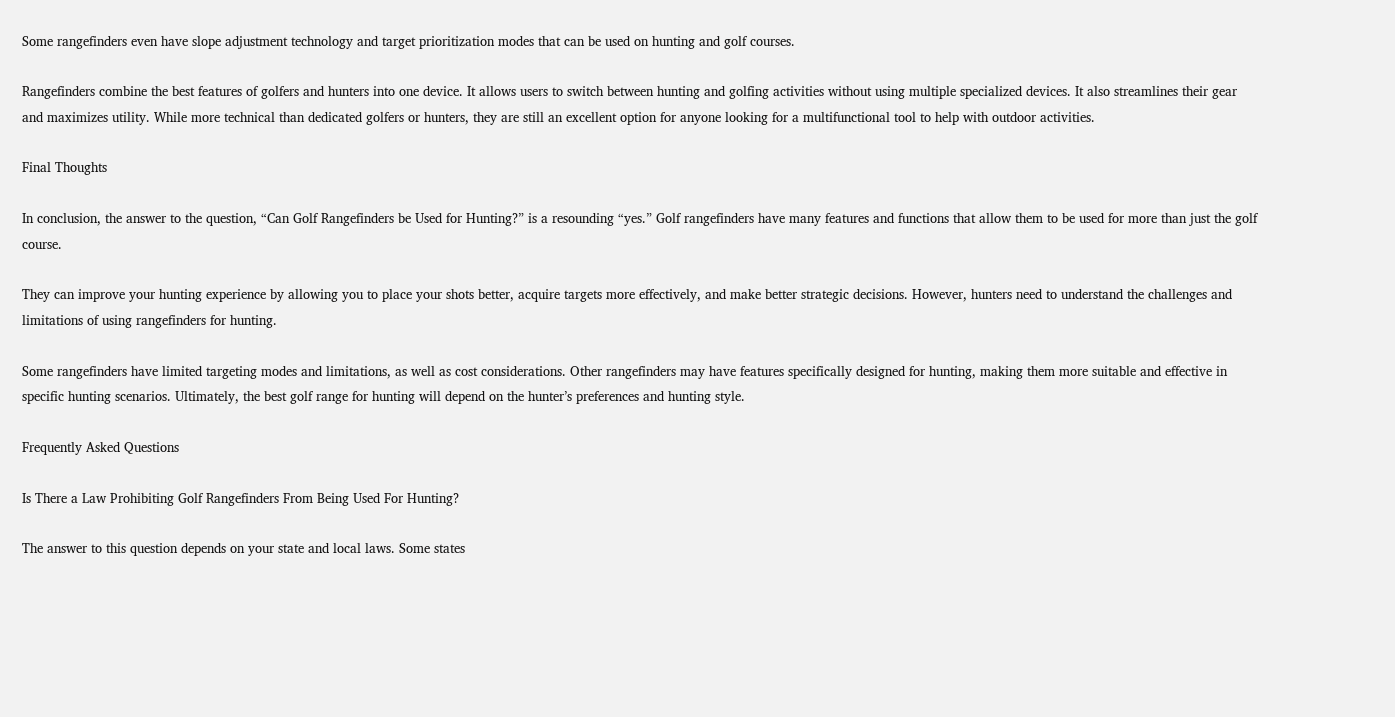Some rangefinders even have slope adjustment technology and target prioritization modes that can be used on hunting and golf courses.

Rangefinders combine the best features of golfers and hunters into one device. It allows users to switch between hunting and golfing activities without using multiple specialized devices. It also streamlines their gear and maximizes utility. While more technical than dedicated golfers or hunters, they are still an excellent option for anyone looking for a multifunctional tool to help with outdoor activities.

Final Thoughts

In conclusion, the answer to the question, “Can Golf Rangefinders be Used for Hunting?” is a resounding “yes.” Golf rangefinders have many features and functions that allow them to be used for more than just the golf course.

They can improve your hunting experience by allowing you to place your shots better, acquire targets more effectively, and make better strategic decisions. However, hunters need to understand the challenges and limitations of using rangefinders for hunting.

Some rangefinders have limited targeting modes and limitations, as well as cost considerations. Other rangefinders may have features specifically designed for hunting, making them more suitable and effective in specific hunting scenarios. Ultimately, the best golf range for hunting will depend on the hunter’s preferences and hunting style.

Frequently Asked Questions

Is There a Law Prohibiting Golf Rangefinders From Being Used For Hunting?

The answer to this question depends on your state and local laws. Some states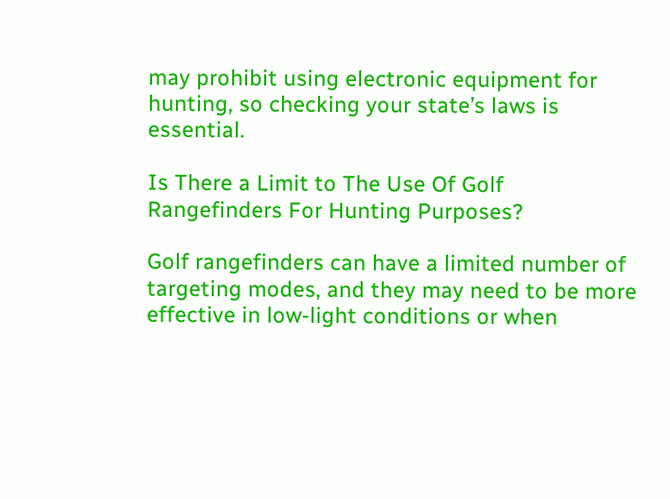may prohibit using electronic equipment for hunting, so checking your state’s laws is essential.

Is There a Limit to The Use Of Golf Rangefinders For Hunting Purposes?

Golf rangefinders can have a limited number of targeting modes, and they may need to be more effective in low-light conditions or when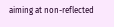aiming at non-reflected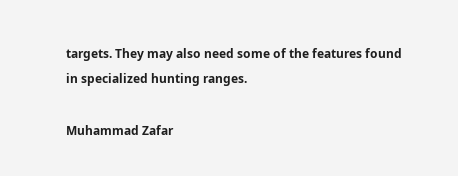targets. They may also need some of the features found in specialized hunting ranges.

Muhammad Zafar